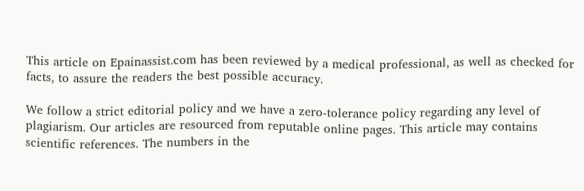This article on Epainassist.com has been reviewed by a medical professional, as well as checked for facts, to assure the readers the best possible accuracy.

We follow a strict editorial policy and we have a zero-tolerance policy regarding any level of plagiarism. Our articles are resourced from reputable online pages. This article may contains scientific references. The numbers in the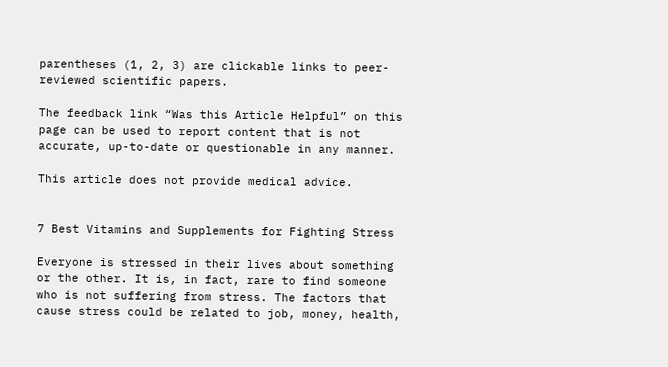parentheses (1, 2, 3) are clickable links to peer-reviewed scientific papers.

The feedback link “Was this Article Helpful” on this page can be used to report content that is not accurate, up-to-date or questionable in any manner.

This article does not provide medical advice.


7 Best Vitamins and Supplements for Fighting Stress

Everyone is stressed in their lives about something or the other. It is, in fact, rare to find someone who is not suffering from stress. The factors that cause stress could be related to job, money, health,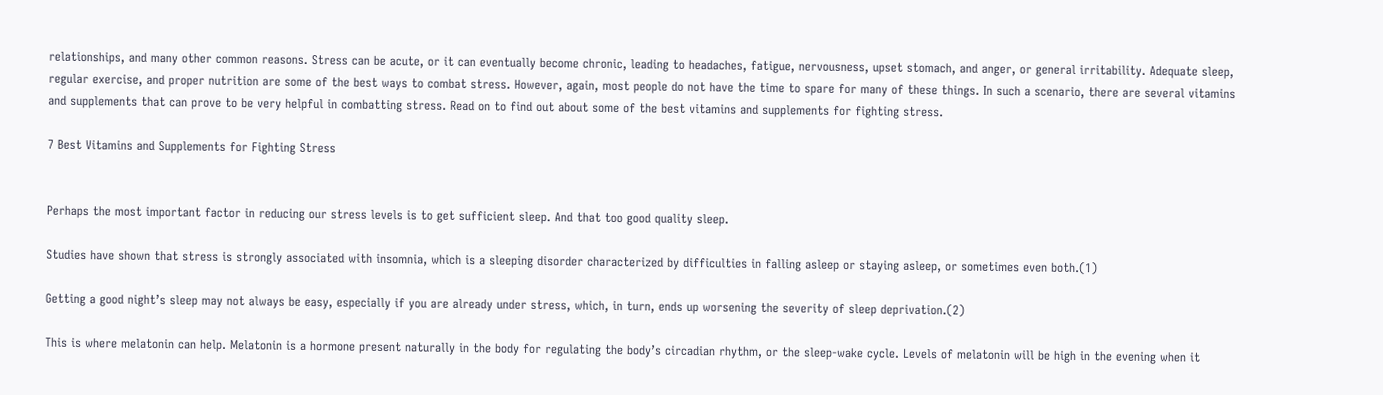relationships, and many other common reasons. Stress can be acute, or it can eventually become chronic, leading to headaches, fatigue, nervousness, upset stomach, and anger, or general irritability. Adequate sleep, regular exercise, and proper nutrition are some of the best ways to combat stress. However, again, most people do not have the time to spare for many of these things. In such a scenario, there are several vitamins and supplements that can prove to be very helpful in combatting stress. Read on to find out about some of the best vitamins and supplements for fighting stress.

7 Best Vitamins and Supplements for Fighting Stress


Perhaps the most important factor in reducing our stress levels is to get sufficient sleep. And that too good quality sleep.

Studies have shown that stress is strongly associated with insomnia, which is a sleeping disorder characterized by difficulties in falling asleep or staying asleep, or sometimes even both.(1)

Getting a good night’s sleep may not always be easy, especially if you are already under stress, which, in turn, ends up worsening the severity of sleep deprivation.(2)

This is where melatonin can help. Melatonin is a hormone present naturally in the body for regulating the body’s circadian rhythm, or the sleep-wake cycle. Levels of melatonin will be high in the evening when it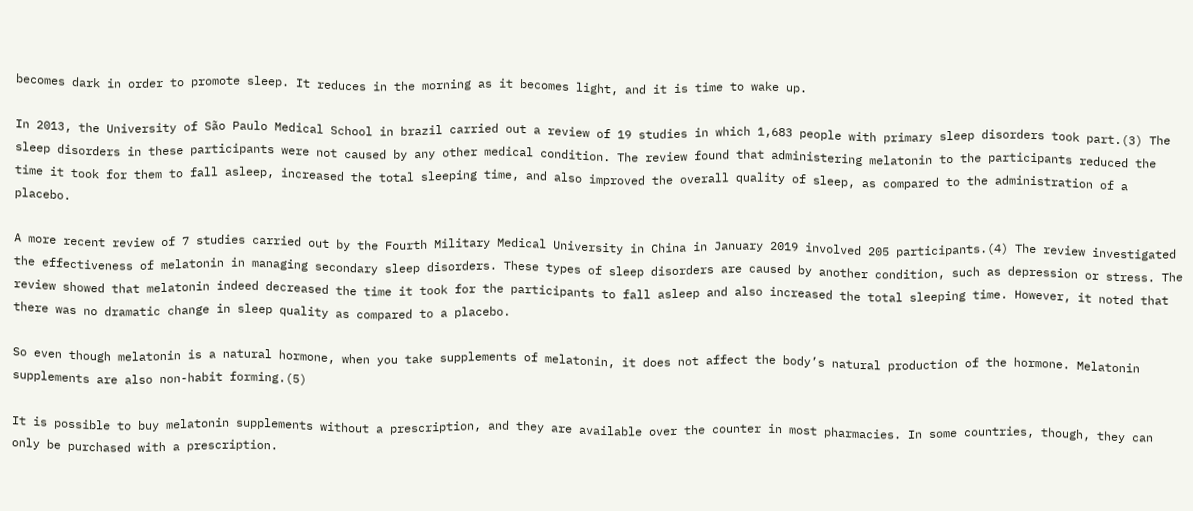becomes dark in order to promote sleep. It reduces in the morning as it becomes light, and it is time to wake up.

In 2013, the University of São Paulo Medical School in brazil carried out a review of 19 studies in which 1,683 people with primary sleep disorders took part.(3) The sleep disorders in these participants were not caused by any other medical condition. The review found that administering melatonin to the participants reduced the time it took for them to fall asleep, increased the total sleeping time, and also improved the overall quality of sleep, as compared to the administration of a placebo.

A more recent review of 7 studies carried out by the Fourth Military Medical University in China in January 2019 involved 205 participants.(4) The review investigated the effectiveness of melatonin in managing secondary sleep disorders. These types of sleep disorders are caused by another condition, such as depression or stress. The review showed that melatonin indeed decreased the time it took for the participants to fall asleep and also increased the total sleeping time. However, it noted that there was no dramatic change in sleep quality as compared to a placebo.

So even though melatonin is a natural hormone, when you take supplements of melatonin, it does not affect the body’s natural production of the hormone. Melatonin supplements are also non-habit forming.(5)

It is possible to buy melatonin supplements without a prescription, and they are available over the counter in most pharmacies. In some countries, though, they can only be purchased with a prescription.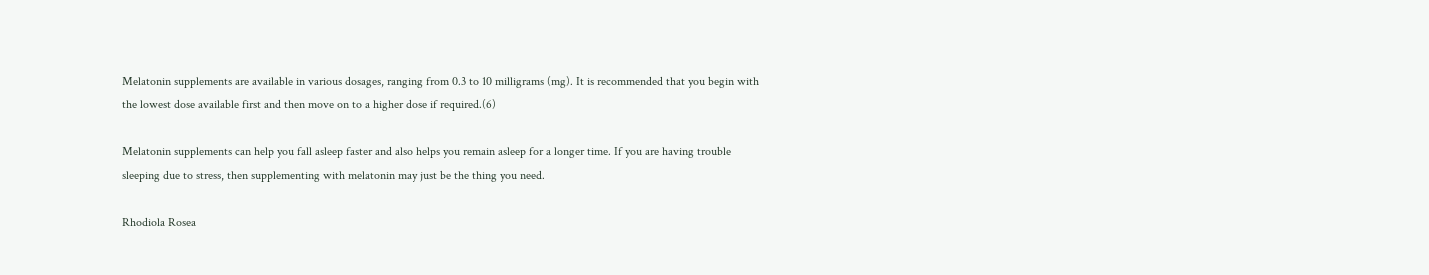Melatonin supplements are available in various dosages, ranging from 0.3 to 10 milligrams (mg). It is recommended that you begin with the lowest dose available first and then move on to a higher dose if required.(6)

Melatonin supplements can help you fall asleep faster and also helps you remain asleep for a longer time. If you are having trouble sleeping due to stress, then supplementing with melatonin may just be the thing you need.

Rhodiola Rosea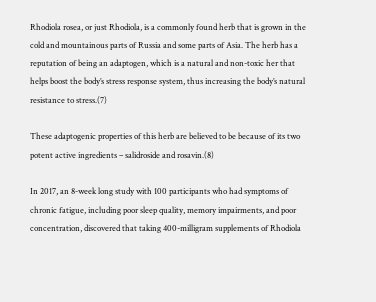Rhodiola rosea, or just Rhodiola, is a commonly found herb that is grown in the cold and mountainous parts of Russia and some parts of Asia. The herb has a reputation of being an adaptogen, which is a natural and non-toxic her that helps boost the body’s stress response system, thus increasing the body’s natural resistance to stress.(7)

These adaptogenic properties of this herb are believed to be because of its two potent active ingredients – salidroside and rosavin.(8)

In 2017, an 8-week long study with 100 participants who had symptoms of chronic fatigue, including poor sleep quality, memory impairments, and poor concentration, discovered that taking 400-milligram supplements of Rhodiola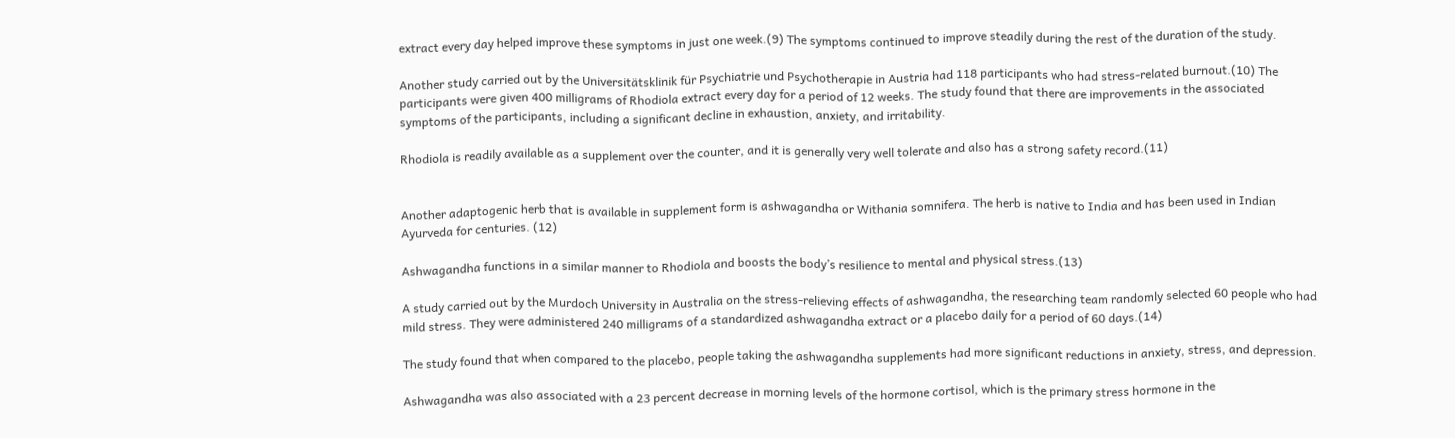extract every day helped improve these symptoms in just one week.(9) The symptoms continued to improve steadily during the rest of the duration of the study.

Another study carried out by the Universitätsklinik für Psychiatrie und Psychotherapie in Austria had 118 participants who had stress-related burnout.(10) The participants were given 400 milligrams of Rhodiola extract every day for a period of 12 weeks. The study found that there are improvements in the associated symptoms of the participants, including a significant decline in exhaustion, anxiety, and irritability.

Rhodiola is readily available as a supplement over the counter, and it is generally very well tolerate and also has a strong safety record.(11)


Another adaptogenic herb that is available in supplement form is ashwagandha or Withania somnifera. The herb is native to India and has been used in Indian Ayurveda for centuries. (12)

Ashwagandha functions in a similar manner to Rhodiola and boosts the body’s resilience to mental and physical stress.(13)

A study carried out by the Murdoch University in Australia on the stress-relieving effects of ashwagandha, the researching team randomly selected 60 people who had mild stress. They were administered 240 milligrams of a standardized ashwagandha extract or a placebo daily for a period of 60 days.(14)

The study found that when compared to the placebo, people taking the ashwagandha supplements had more significant reductions in anxiety, stress, and depression.

Ashwagandha was also associated with a 23 percent decrease in morning levels of the hormone cortisol, which is the primary stress hormone in the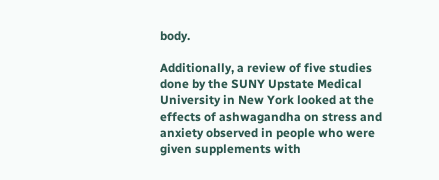body.

Additionally, a review of five studies done by the SUNY Upstate Medical University in New York looked at the effects of ashwagandha on stress and anxiety observed in people who were given supplements with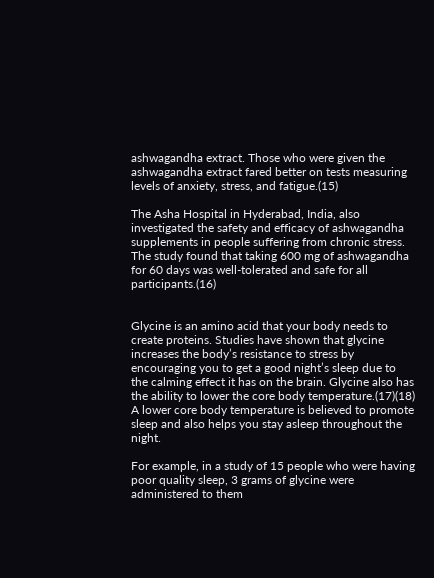ashwagandha extract. Those who were given the ashwagandha extract fared better on tests measuring levels of anxiety, stress, and fatigue.(15)

The Asha Hospital in Hyderabad, India, also investigated the safety and efficacy of ashwagandha supplements in people suffering from chronic stress. The study found that taking 600 mg of ashwagandha for 60 days was well-tolerated and safe for all participants.(16)


Glycine is an amino acid that your body needs to create proteins. Studies have shown that glycine increases the body’s resistance to stress by encouraging you to get a good night’s sleep due to the calming effect it has on the brain. Glycine also has the ability to lower the core body temperature.(17)(18) A lower core body temperature is believed to promote sleep and also helps you stay asleep throughout the night.

For example, in a study of 15 people who were having poor quality sleep, 3 grams of glycine were administered to them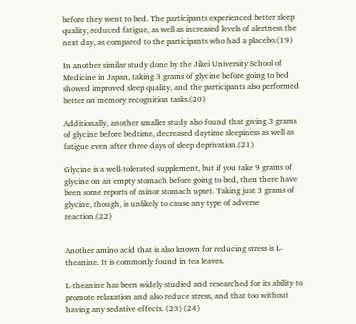before they went to bed. The participants experienced better sleep quality, reduced fatigue, as well as increased levels of alertness the next day, as compared to the participants who had a placebo.(19)

In another similar study done by the Jikei University School of Medicine in Japan, taking 3 grams of glycine before going to bed showed improved sleep quality, and the participants also performed better on memory recognition tasks.(20)

Additionally, another smaller study also found that giving 3 grams of glycine before bedtime, decreased daytime sleepiness as well as fatigue even after three days of sleep deprivation.(21)

Glycine is a well-tolerated supplement, but if you take 9 grams of glycine on an empty stomach before going to bed, then there have been some reports of minor stomach upset. Taking just 3 grams of glycine, though, is unlikely to cause any type of adverse reaction.(22)


Another amino acid that is also known for reducing stress is L-theanine. It is commonly found in tea leaves.

L-theanine has been widely studied and researched for its ability to promote relaxation and also reduce stress, and that too without having any sedative effects. (23) (24)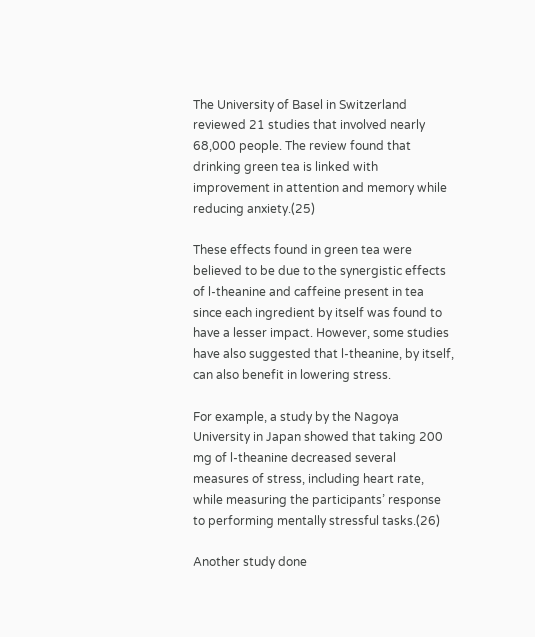The University of Basel in Switzerland reviewed 21 studies that involved nearly 68,000 people. The review found that drinking green tea is linked with improvement in attention and memory while reducing anxiety.(25)

These effects found in green tea were believed to be due to the synergistic effects of l-theanine and caffeine present in tea since each ingredient by itself was found to have a lesser impact. However, some studies have also suggested that l-theanine, by itself, can also benefit in lowering stress.

For example, a study by the Nagoya University in Japan showed that taking 200 mg of l-theanine decreased several measures of stress, including heart rate, while measuring the participants’ response to performing mentally stressful tasks.(26)

Another study done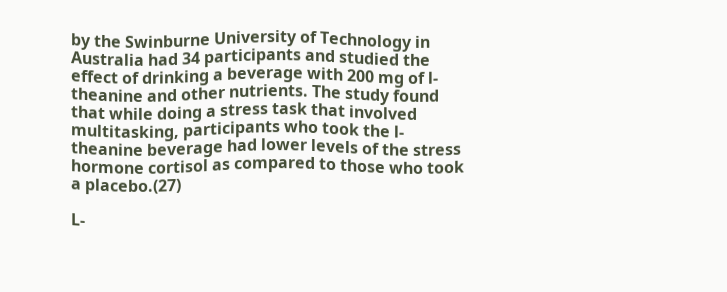by the Swinburne University of Technology in Australia had 34 participants and studied the effect of drinking a beverage with 200 mg of l-theanine and other nutrients. The study found that while doing a stress task that involved multitasking, participants who took the l-theanine beverage had lower levels of the stress hormone cortisol as compared to those who took a placebo.(27)

L-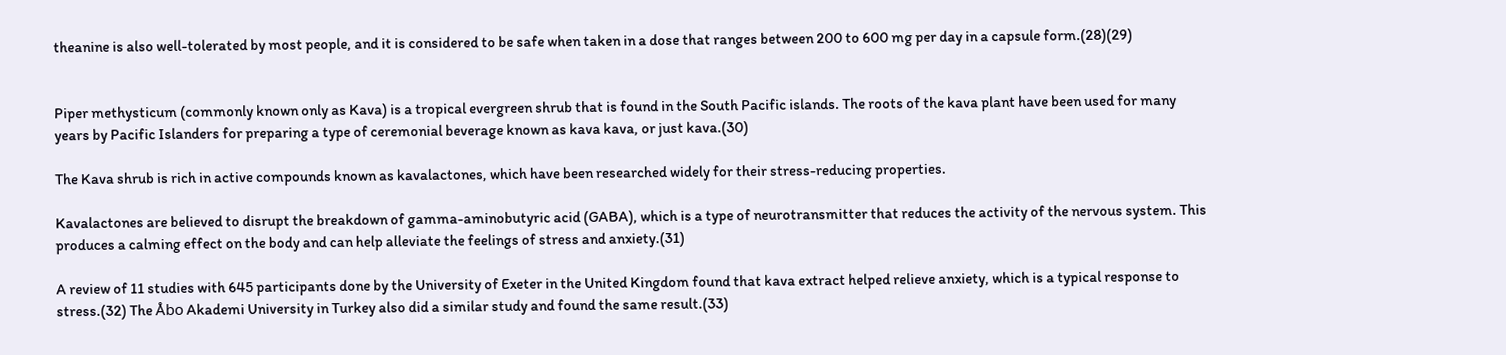theanine is also well-tolerated by most people, and it is considered to be safe when taken in a dose that ranges between 200 to 600 mg per day in a capsule form.(28)(29)


Piper methysticum (commonly known only as Kava) is a tropical evergreen shrub that is found in the South Pacific islands. The roots of the kava plant have been used for many years by Pacific Islanders for preparing a type of ceremonial beverage known as kava kava, or just kava.(30)

The Kava shrub is rich in active compounds known as kavalactones, which have been researched widely for their stress-reducing properties.

Kavalactones are believed to disrupt the breakdown of gamma-aminobutyric acid (GABA), which is a type of neurotransmitter that reduces the activity of the nervous system. This produces a calming effect on the body and can help alleviate the feelings of stress and anxiety.(31)

A review of 11 studies with 645 participants done by the University of Exeter in the United Kingdom found that kava extract helped relieve anxiety, which is a typical response to stress.(32) The Åbo Akademi University in Turkey also did a similar study and found the same result.(33)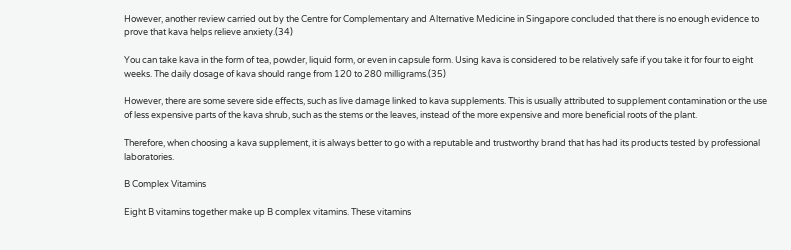However, another review carried out by the Centre for Complementary and Alternative Medicine in Singapore concluded that there is no enough evidence to prove that kava helps relieve anxiety.(34)

You can take kava in the form of tea, powder, liquid form, or even in capsule form. Using kava is considered to be relatively safe if you take it for four to eight weeks. The daily dosage of kava should range from 120 to 280 milligrams.(35)

However, there are some severe side effects, such as live damage linked to kava supplements. This is usually attributed to supplement contamination or the use of less expensive parts of the kava shrub, such as the stems or the leaves, instead of the more expensive and more beneficial roots of the plant.

Therefore, when choosing a kava supplement, it is always better to go with a reputable and trustworthy brand that has had its products tested by professional laboratories.

B Complex Vitamins

Eight B vitamins together make up B complex vitamins. These vitamins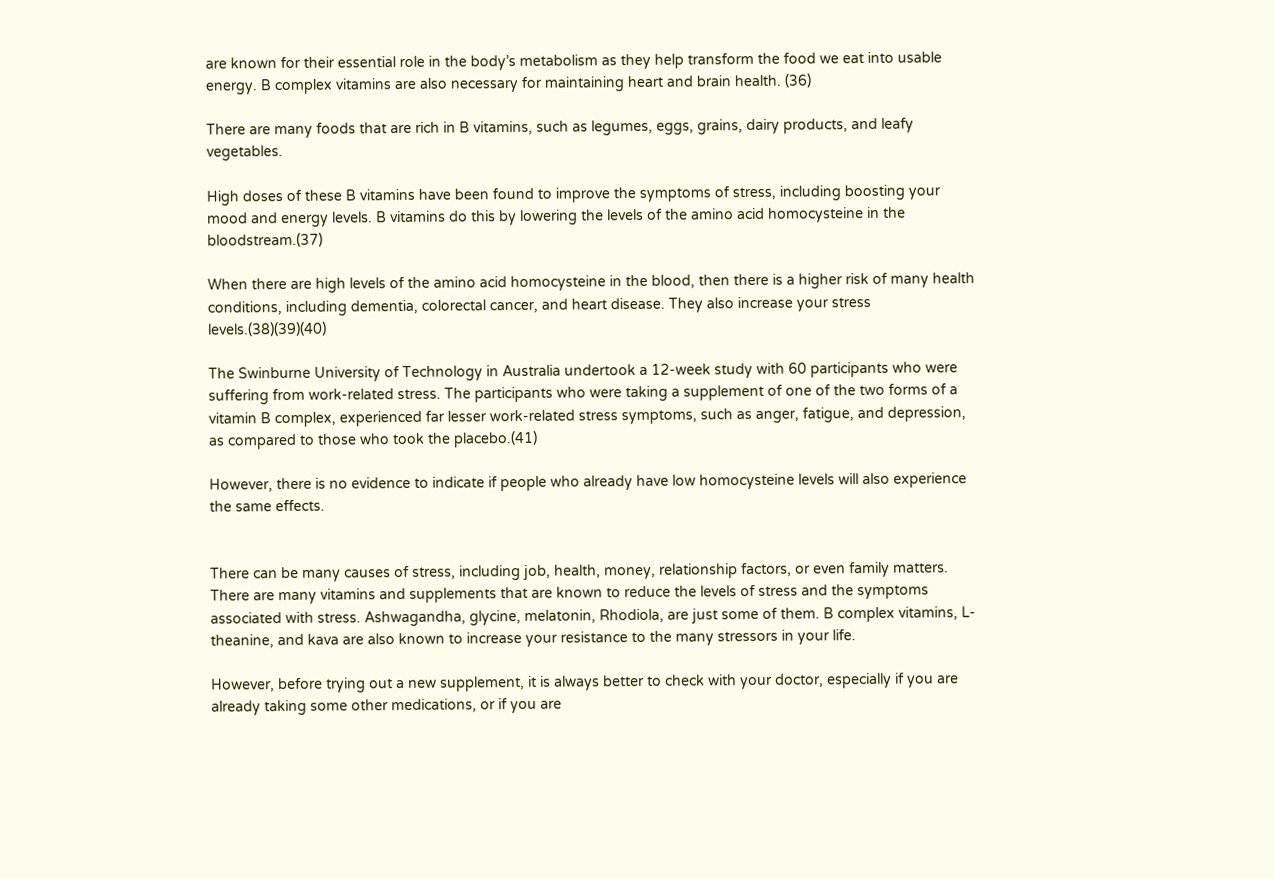are known for their essential role in the body’s metabolism as they help transform the food we eat into usable energy. B complex vitamins are also necessary for maintaining heart and brain health. (36)

There are many foods that are rich in B vitamins, such as legumes, eggs, grains, dairy products, and leafy vegetables.

High doses of these B vitamins have been found to improve the symptoms of stress, including boosting your mood and energy levels. B vitamins do this by lowering the levels of the amino acid homocysteine in the bloodstream.(37)

When there are high levels of the amino acid homocysteine in the blood, then there is a higher risk of many health conditions, including dementia, colorectal cancer, and heart disease. They also increase your stress levels.(38)(39)(40)

The Swinburne University of Technology in Australia undertook a 12-week study with 60 participants who were suffering from work-related stress. The participants who were taking a supplement of one of the two forms of a vitamin B complex, experienced far lesser work-related stress symptoms, such as anger, fatigue, and depression, as compared to those who took the placebo.(41)

However, there is no evidence to indicate if people who already have low homocysteine levels will also experience the same effects.


There can be many causes of stress, including job, health, money, relationship factors, or even family matters. There are many vitamins and supplements that are known to reduce the levels of stress and the symptoms associated with stress. Ashwagandha, glycine, melatonin, Rhodiola, are just some of them. B complex vitamins, L-theanine, and kava are also known to increase your resistance to the many stressors in your life.

However, before trying out a new supplement, it is always better to check with your doctor, especially if you are already taking some other medications, or if you are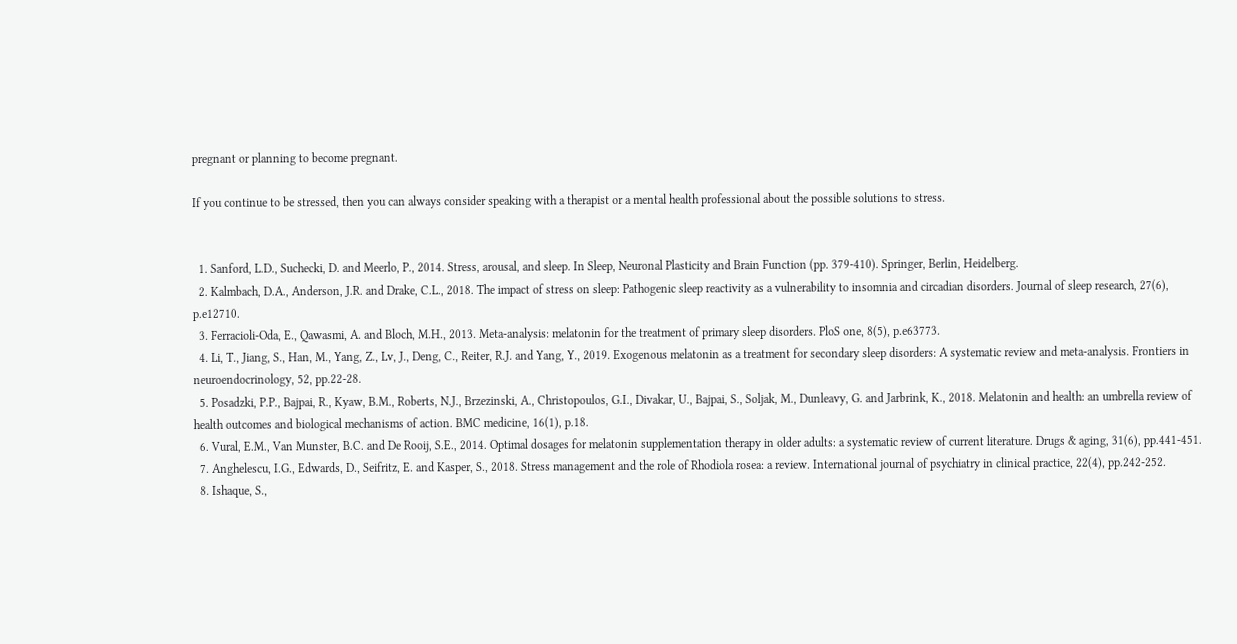pregnant or planning to become pregnant.

If you continue to be stressed, then you can always consider speaking with a therapist or a mental health professional about the possible solutions to stress.


  1. Sanford, L.D., Suchecki, D. and Meerlo, P., 2014. Stress, arousal, and sleep. In Sleep, Neuronal Plasticity and Brain Function (pp. 379-410). Springer, Berlin, Heidelberg.
  2. Kalmbach, D.A., Anderson, J.R. and Drake, C.L., 2018. The impact of stress on sleep: Pathogenic sleep reactivity as a vulnerability to insomnia and circadian disorders. Journal of sleep research, 27(6), p.e12710.
  3. Ferracioli-Oda, E., Qawasmi, A. and Bloch, M.H., 2013. Meta-analysis: melatonin for the treatment of primary sleep disorders. PloS one, 8(5), p.e63773.
  4. Li, T., Jiang, S., Han, M., Yang, Z., Lv, J., Deng, C., Reiter, R.J. and Yang, Y., 2019. Exogenous melatonin as a treatment for secondary sleep disorders: A systematic review and meta-analysis. Frontiers in neuroendocrinology, 52, pp.22-28.
  5. Posadzki, P.P., Bajpai, R., Kyaw, B.M., Roberts, N.J., Brzezinski, A., Christopoulos, G.I., Divakar, U., Bajpai, S., Soljak, M., Dunleavy, G. and Jarbrink, K., 2018. Melatonin and health: an umbrella review of health outcomes and biological mechanisms of action. BMC medicine, 16(1), p.18.
  6. Vural, E.M., Van Munster, B.C. and De Rooij, S.E., 2014. Optimal dosages for melatonin supplementation therapy in older adults: a systematic review of current literature. Drugs & aging, 31(6), pp.441-451.
  7. Anghelescu, I.G., Edwards, D., Seifritz, E. and Kasper, S., 2018. Stress management and the role of Rhodiola rosea: a review. International journal of psychiatry in clinical practice, 22(4), pp.242-252.
  8. Ishaque, S.,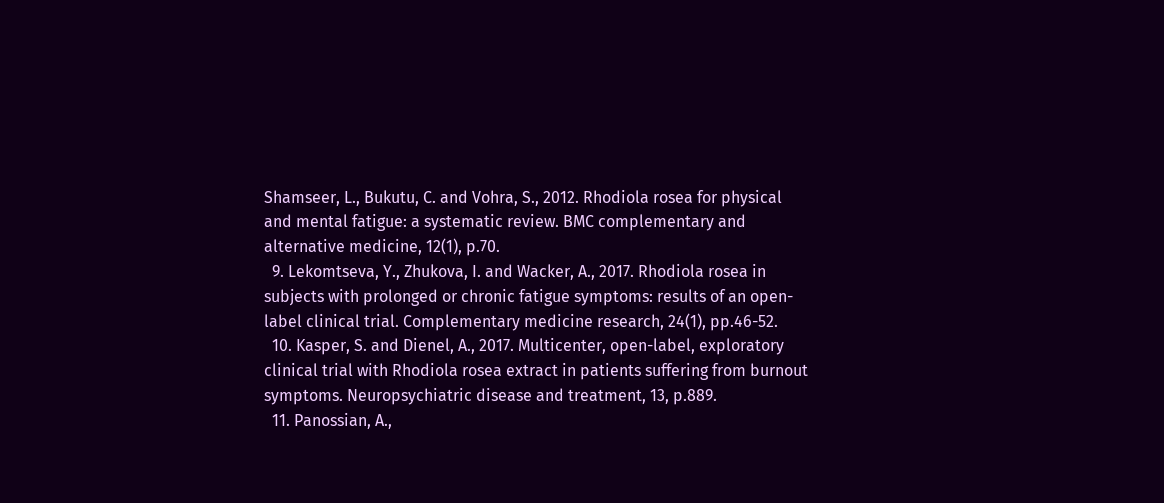Shamseer, L., Bukutu, C. and Vohra, S., 2012. Rhodiola rosea for physical and mental fatigue: a systematic review. BMC complementary and alternative medicine, 12(1), p.70.
  9. Lekomtseva, Y., Zhukova, I. and Wacker, A., 2017. Rhodiola rosea in subjects with prolonged or chronic fatigue symptoms: results of an open-label clinical trial. Complementary medicine research, 24(1), pp.46-52.
  10. Kasper, S. and Dienel, A., 2017. Multicenter, open-label, exploratory clinical trial with Rhodiola rosea extract in patients suffering from burnout symptoms. Neuropsychiatric disease and treatment, 13, p.889.
  11. Panossian, A.,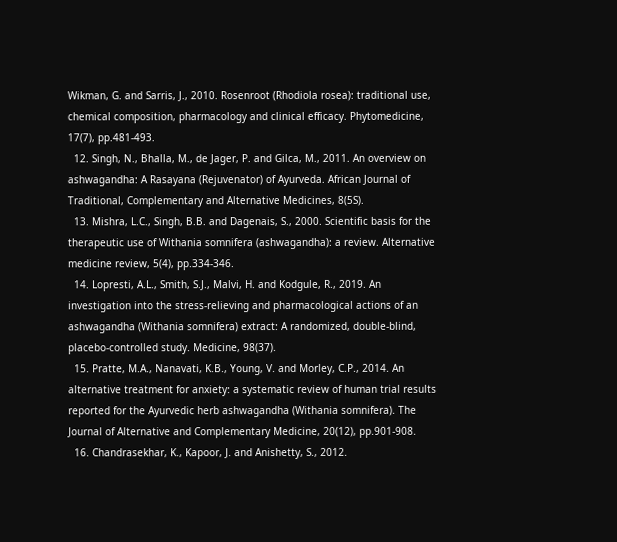Wikman, G. and Sarris, J., 2010. Rosenroot (Rhodiola rosea): traditional use, chemical composition, pharmacology and clinical efficacy. Phytomedicine, 17(7), pp.481-493.
  12. Singh, N., Bhalla, M., de Jager, P. and Gilca, M., 2011. An overview on ashwagandha: A Rasayana (Rejuvenator) of Ayurveda. African Journal of Traditional, Complementary and Alternative Medicines, 8(5S).
  13. Mishra, L.C., Singh, B.B. and Dagenais, S., 2000. Scientific basis for the therapeutic use of Withania somnifera (ashwagandha): a review. Alternative medicine review, 5(4), pp.334-346.
  14. Lopresti, A.L., Smith, S.J., Malvi, H. and Kodgule, R., 2019. An investigation into the stress-relieving and pharmacological actions of an ashwagandha (Withania somnifera) extract: A randomized, double-blind, placebo-controlled study. Medicine, 98(37).
  15. Pratte, M.A., Nanavati, K.B., Young, V. and Morley, C.P., 2014. An alternative treatment for anxiety: a systematic review of human trial results reported for the Ayurvedic herb ashwagandha (Withania somnifera). The Journal of Alternative and Complementary Medicine, 20(12), pp.901-908.
  16. Chandrasekhar, K., Kapoor, J. and Anishetty, S., 2012.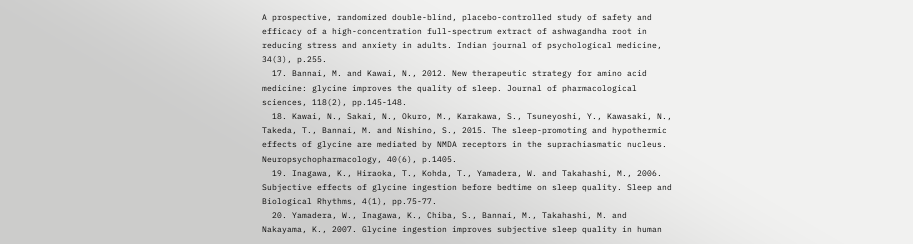A prospective, randomized double-blind, placebo-controlled study of safety and efficacy of a high-concentration full-spectrum extract of ashwagandha root in reducing stress and anxiety in adults. Indian journal of psychological medicine, 34(3), p.255.
  17. Bannai, M. and Kawai, N., 2012. New therapeutic strategy for amino acid medicine: glycine improves the quality of sleep. Journal of pharmacological sciences, 118(2), pp.145-148.
  18. Kawai, N., Sakai, N., Okuro, M., Karakawa, S., Tsuneyoshi, Y., Kawasaki, N., Takeda, T., Bannai, M. and Nishino, S., 2015. The sleep-promoting and hypothermic effects of glycine are mediated by NMDA receptors in the suprachiasmatic nucleus. Neuropsychopharmacology, 40(6), p.1405.
  19. Inagawa, K., Hiraoka, T., Kohda, T., Yamadera, W. and Takahashi, M., 2006. Subjective effects of glycine ingestion before bedtime on sleep quality. Sleep and Biological Rhythms, 4(1), pp.75-77.
  20. Yamadera, W., Inagawa, K., Chiba, S., Bannai, M., Takahashi, M. and Nakayama, K., 2007. Glycine ingestion improves subjective sleep quality in human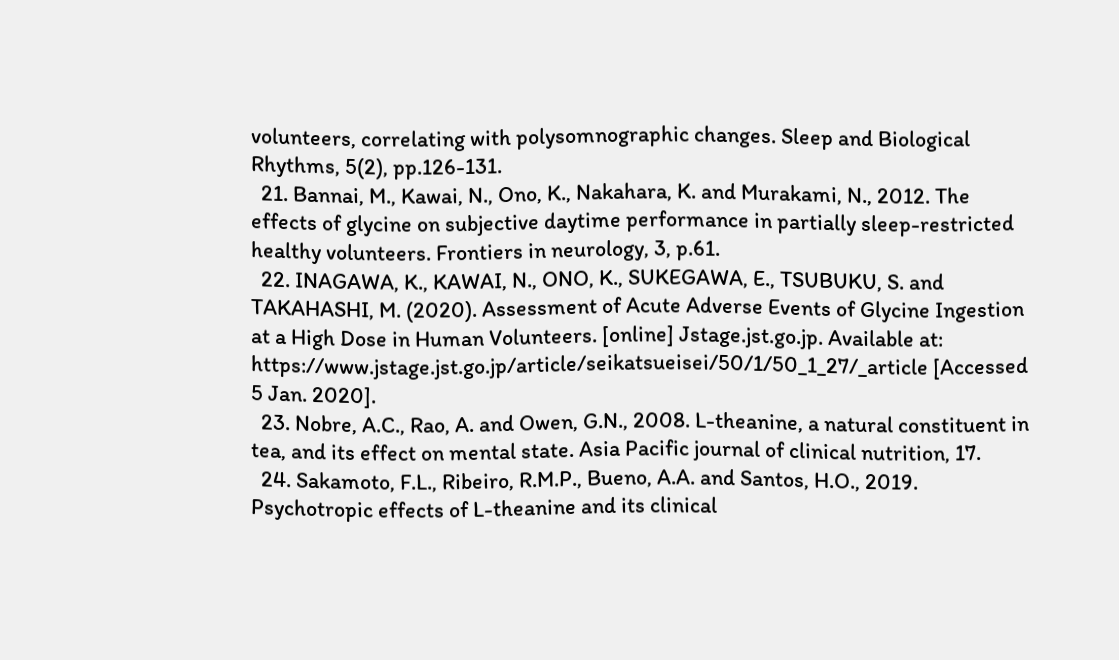volunteers, correlating with polysomnographic changes. Sleep and Biological Rhythms, 5(2), pp.126-131.
  21. Bannai, M., Kawai, N., Ono, K., Nakahara, K. and Murakami, N., 2012. The effects of glycine on subjective daytime performance in partially sleep-restricted healthy volunteers. Frontiers in neurology, 3, p.61.
  22. INAGAWA, K., KAWAI, N., ONO, K., SUKEGAWA, E., TSUBUKU, S. and TAKAHASHI, M. (2020). Assessment of Acute Adverse Events of Glycine Ingestion at a High Dose in Human Volunteers. [online] Jstage.jst.go.jp. Available at: https://www.jstage.jst.go.jp/article/seikatsueisei/50/1/50_1_27/_article [Accessed 5 Jan. 2020].
  23. Nobre, A.C., Rao, A. and Owen, G.N., 2008. L-theanine, a natural constituent in tea, and its effect on mental state. Asia Pacific journal of clinical nutrition, 17.
  24. Sakamoto, F.L., Ribeiro, R.M.P., Bueno, A.A. and Santos, H.O., 2019. Psychotropic effects of L-theanine and its clinical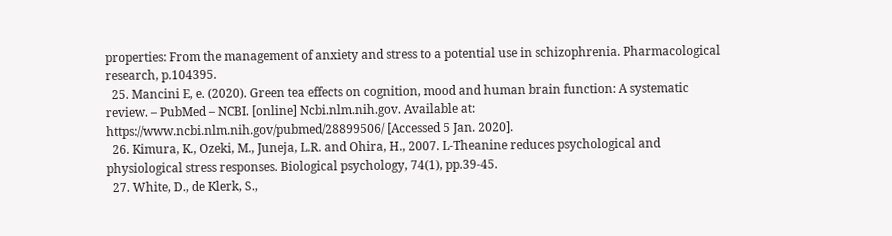properties: From the management of anxiety and stress to a potential use in schizophrenia. Pharmacological research, p.104395.
  25. Mancini E, e. (2020). Green tea effects on cognition, mood and human brain function: A systematic review. – PubMed – NCBI. [online] Ncbi.nlm.nih.gov. Available at: https://www.ncbi.nlm.nih.gov/pubmed/28899506/ [Accessed 5 Jan. 2020].
  26. Kimura, K., Ozeki, M., Juneja, L.R. and Ohira, H., 2007. L-Theanine reduces psychological and physiological stress responses. Biological psychology, 74(1), pp.39-45.
  27. White, D., de Klerk, S.,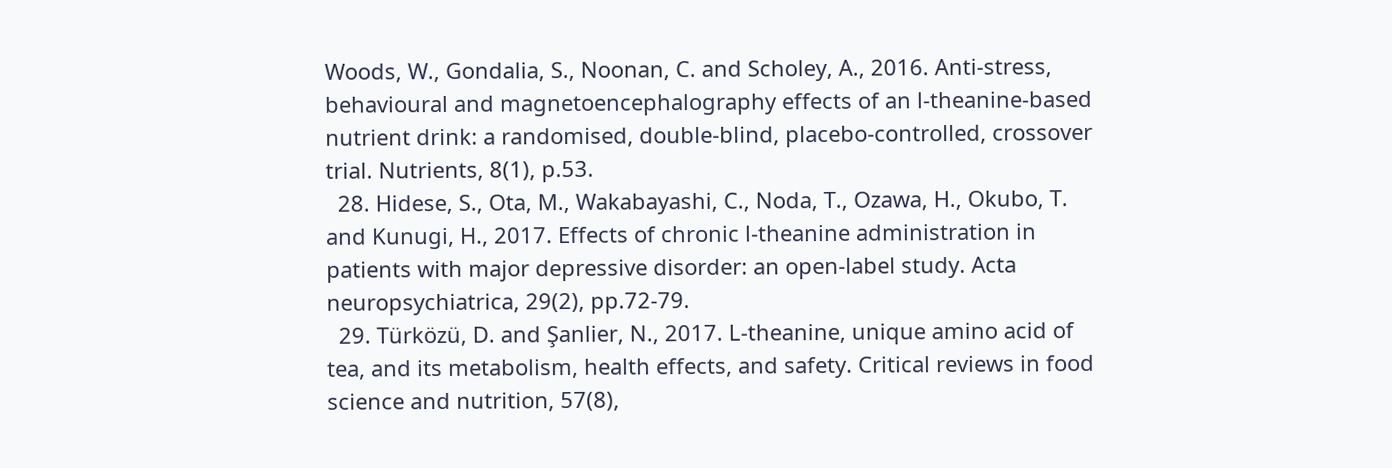Woods, W., Gondalia, S., Noonan, C. and Scholey, A., 2016. Anti-stress, behavioural and magnetoencephalography effects of an l-theanine-based nutrient drink: a randomised, double-blind, placebo-controlled, crossover trial. Nutrients, 8(1), p.53.
  28. Hidese, S., Ota, M., Wakabayashi, C., Noda, T., Ozawa, H., Okubo, T. and Kunugi, H., 2017. Effects of chronic l-theanine administration in patients with major depressive disorder: an open-label study. Acta neuropsychiatrica, 29(2), pp.72-79.
  29. Türközü, D. and Şanlier, N., 2017. L-theanine, unique amino acid of tea, and its metabolism, health effects, and safety. Critical reviews in food science and nutrition, 57(8),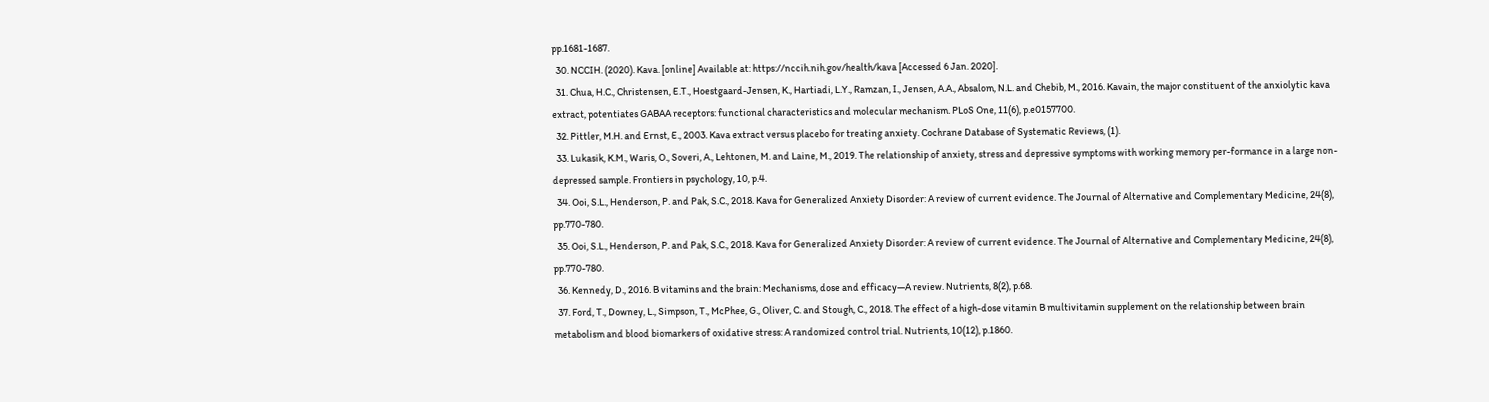pp.1681-1687.
  30. NCCIH. (2020). Kava. [online] Available at: https://nccih.nih.gov/health/kava [Accessed 6 Jan. 2020].
  31. Chua, H.C., Christensen, E.T., Hoestgaard-Jensen, K., Hartiadi, L.Y., Ramzan, I., Jensen, A.A., Absalom, N.L. and Chebib, M., 2016. Kavain, the major constituent of the anxiolytic kava extract, potentiates GABAA receptors: functional characteristics and molecular mechanism. PLoS One, 11(6), p.e0157700.
  32. Pittler, M.H. and Ernst, E., 2003. Kava extract versus placebo for treating anxiety. Cochrane Database of Systematic Reviews, (1).
  33. Lukasik, K.M., Waris, O., Soveri, A., Lehtonen, M. and Laine, M., 2019. The relationship of anxiety, stress and depressive symptoms with working memory per-formance in a large non-depressed sample. Frontiers in psychology, 10, p.4.
  34. Ooi, S.L., Henderson, P. and Pak, S.C., 2018. Kava for Generalized Anxiety Disorder: A review of current evidence. The Journal of Alternative and Complementary Medicine, 24(8), pp.770-780.
  35. Ooi, S.L., Henderson, P. and Pak, S.C., 2018. Kava for Generalized Anxiety Disorder: A review of current evidence. The Journal of Alternative and Complementary Medicine, 24(8), pp.770-780.
  36. Kennedy, D., 2016. B vitamins and the brain: Mechanisms, dose and efficacy—A review. Nutrients, 8(2), p.68.
  37. Ford, T., Downey, L., Simpson, T., McPhee, G., Oliver, C. and Stough, C., 2018. The effect of a high-dose vitamin B multivitamin supplement on the relationship between brain metabolism and blood biomarkers of oxidative stress: A randomized control trial. Nutrients, 10(12), p.1860.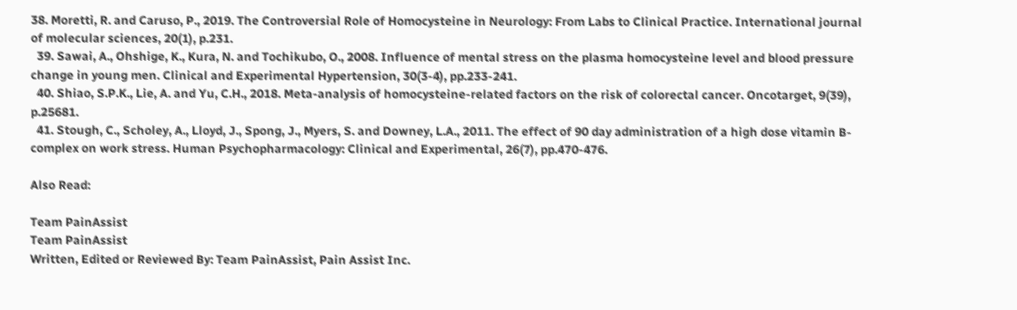38. Moretti, R. and Caruso, P., 2019. The Controversial Role of Homocysteine in Neurology: From Labs to Clinical Practice. International journal of molecular sciences, 20(1), p.231.
  39. Sawai, A., Ohshige, K., Kura, N. and Tochikubo, O., 2008. Influence of mental stress on the plasma homocysteine level and blood pressure change in young men. Clinical and Experimental Hypertension, 30(3-4), pp.233-241.
  40. Shiao, S.P.K., Lie, A. and Yu, C.H., 2018. Meta-analysis of homocysteine-related factors on the risk of colorectal cancer. Oncotarget, 9(39), p.25681.
  41. Stough, C., Scholey, A., Lloyd, J., Spong, J., Myers, S. and Downey, L.A., 2011. The effect of 90 day administration of a high dose vitamin B‐complex on work stress. Human Psychopharmacology: Clinical and Experimental, 26(7), pp.470-476.

Also Read:

Team PainAssist
Team PainAssist
Written, Edited or Reviewed By: Team PainAssist, Pain Assist Inc.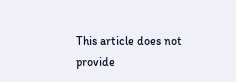This article does not provide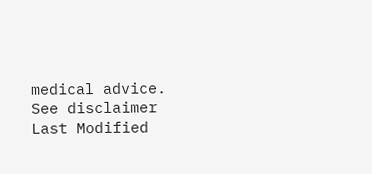medical advice. See disclaimer
Last Modified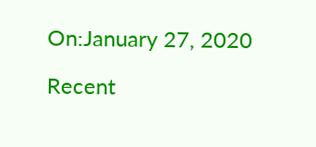On:January 27, 2020

Recent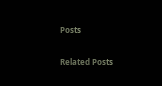Posts

Related Posts